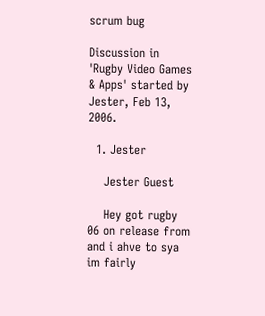scrum bug

Discussion in 'Rugby Video Games & Apps' started by Jester, Feb 13, 2006.

  1. Jester

    Jester Guest

    Hey got rugby 06 on release from and i ahve to sya im fairly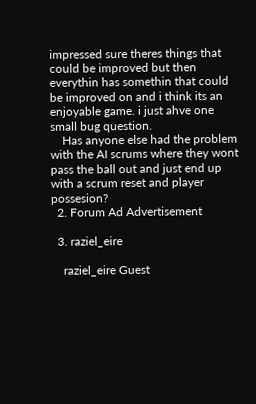impressed sure theres things that could be improved but then everythin has somethin that could be improved on and i think its an enjoyable game. i just ahve one small bug question.
    Has anyone else had the problem with the AI scrums where they wont pass the ball out and just end up with a scrum reset and player possesion?
  2. Forum Ad Advertisement

  3. raziel_eire

    raziel_eire Guest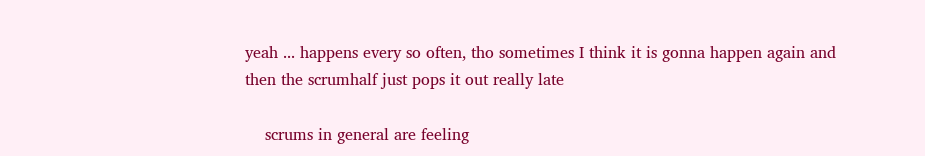yeah ... happens every so often, tho sometimes I think it is gonna happen again and then the scrumhalf just pops it out really late

    scrums in general are feeling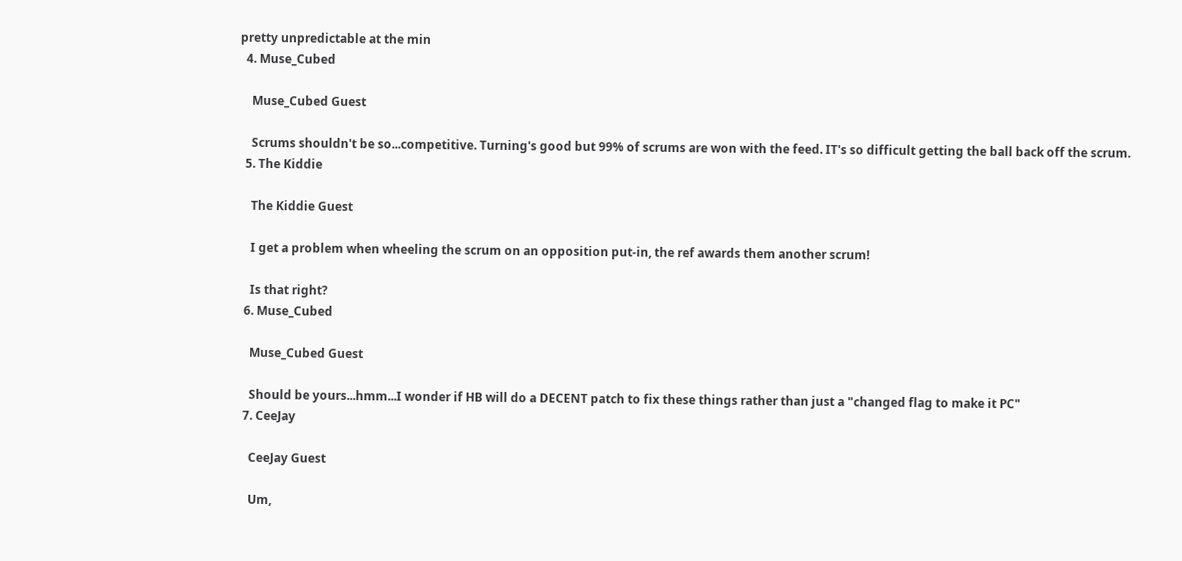pretty unpredictable at the min
  4. Muse_Cubed

    Muse_Cubed Guest

    Scrums shouldn't be so...competitive. Turning's good but 99% of scrums are won with the feed. IT's so difficult getting the ball back off the scrum.
  5. The Kiddie

    The Kiddie Guest

    I get a problem when wheeling the scrum on an opposition put-in, the ref awards them another scrum!

    Is that right?
  6. Muse_Cubed

    Muse_Cubed Guest

    Should be yours...hmm...I wonder if HB will do a DECENT patch to fix these things rather than just a "changed flag to make it PC"
  7. CeeJay

    CeeJay Guest

    Um,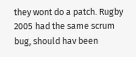they wont do a patch. Rugby 2005 had the same scrum bug, should hav been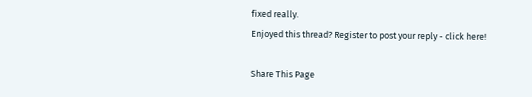fixed really.
Enjoyed this thread? Register to post your reply - click here!

Share This Page